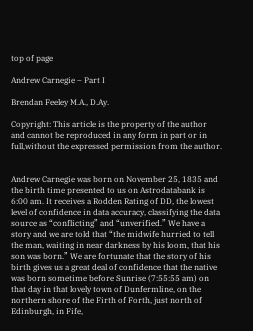top of page

Andrew Carnegie – Part I

Brendan Feeley M.A., D.Ay.

Copyright: This article is the property of the author and cannot be reproduced in any form in part or in full,without the expressed permission from the author.


Andrew Carnegie was born on November 25, 1835 and the birth time presented to us on Astrodatabank is 6:00 am. It receives a Rodden Rating of DD, the lowest level of confidence in data accuracy, classifying the data source as “conflicting” and “unverified.” We have a story and we are told that “the midwife hurried to tell the man, waiting in near darkness by his loom, that his son was born.” We are fortunate that the story of his birth gives us a great deal of confidence that the native was born sometime before Sunrise (7:55:55 am) on that day in that lovely town of Dunfermline, on the northern shore of the Firth of Forth, just north of Edinburgh, in Fife,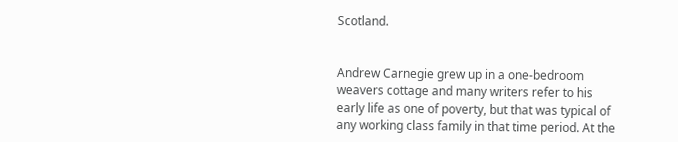Scotland.


Andrew Carnegie grew up in a one-bedroom weavers cottage and many writers refer to his early life as one of poverty, but that was typical of any working class family in that time period. At the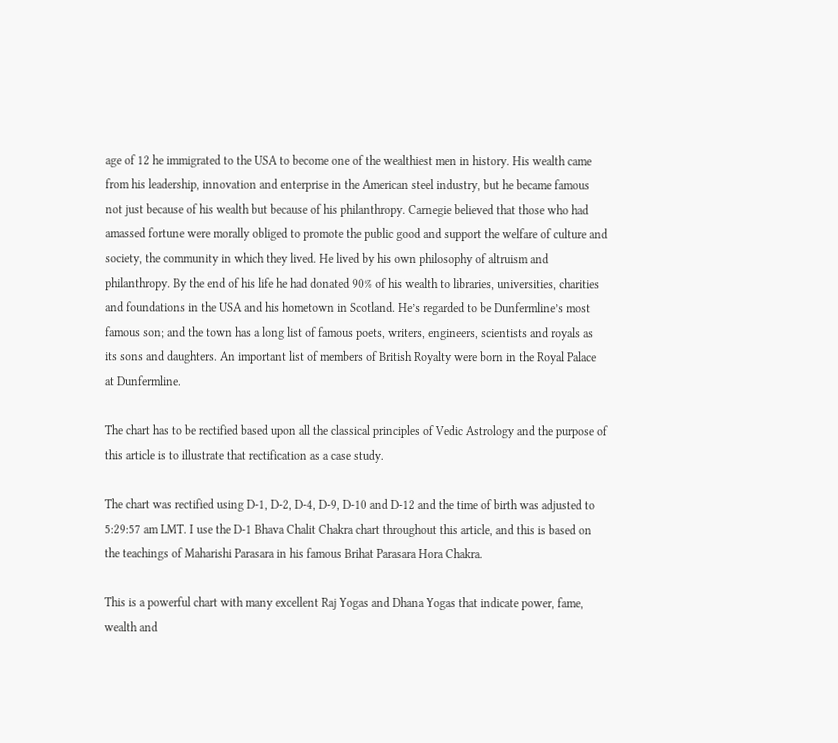age of 12 he immigrated to the USA to become one of the wealthiest men in history. His wealth came from his leadership, innovation and enterprise in the American steel industry, but he became famous not just because of his wealth but because of his philanthropy. Carnegie believed that those who had amassed fortune were morally obliged to promote the public good and support the welfare of culture and society, the community in which they lived. He lived by his own philosophy of altruism and philanthropy. By the end of his life he had donated 90% of his wealth to libraries, universities, charities and foundations in the USA and his hometown in Scotland. He’s regarded to be Dunfermline’s most famous son; and the town has a long list of famous poets, writers, engineers, scientists and royals as its sons and daughters. An important list of members of British Royalty were born in the Royal Palace at Dunfermline.

The chart has to be rectified based upon all the classical principles of Vedic Astrology and the purpose of this article is to illustrate that rectification as a case study.

The chart was rectified using D-1, D-2, D-4, D-9, D-10 and D-12 and the time of birth was adjusted to 5:29:57 am LMT. I use the D-1 Bhava Chalit Chakra chart throughout this article, and this is based on the teachings of Maharishi Parasara in his famous Brihat Parasara Hora Chakra.

This is a powerful chart with many excellent Raj Yogas and Dhana Yogas that indicate power, fame, wealth and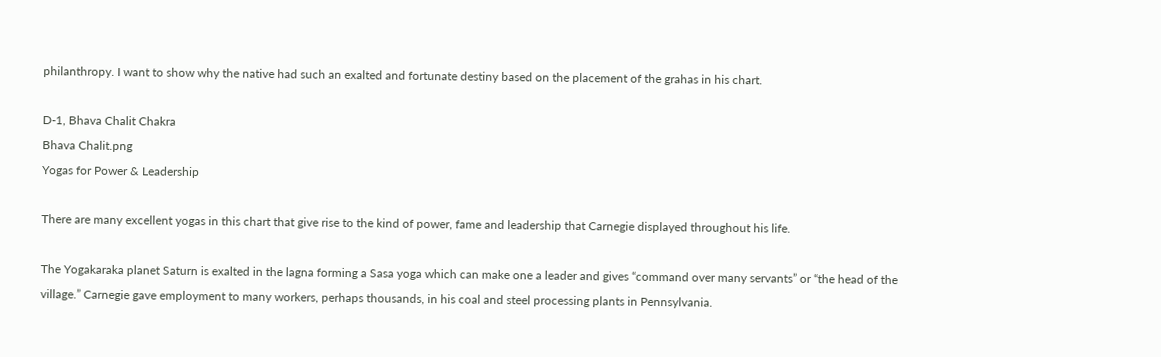philanthropy. I want to show why the native had such an exalted and fortunate destiny based on the placement of the grahas in his chart.

D-1, Bhava Chalit Chakra
Bhava Chalit.png
Yogas for Power & Leadership

There are many excellent yogas in this chart that give rise to the kind of power, fame and leadership that Carnegie displayed throughout his life.

The Yogakaraka planet Saturn is exalted in the lagna forming a Sasa yoga which can make one a leader and gives “command over many servants” or “the head of the village.” Carnegie gave employment to many workers, perhaps thousands, in his coal and steel processing plants in Pennsylvania.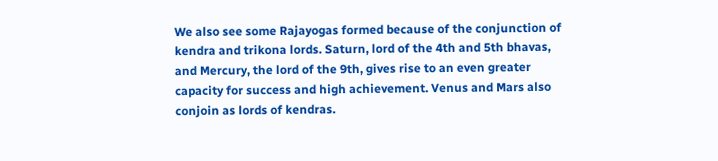We also see some Rajayogas formed because of the conjunction of kendra and trikona lords. Saturn, lord of the 4th and 5th bhavas, and Mercury, the lord of the 9th, gives rise to an even greater capacity for success and high achievement. Venus and Mars also conjoin as lords of kendras.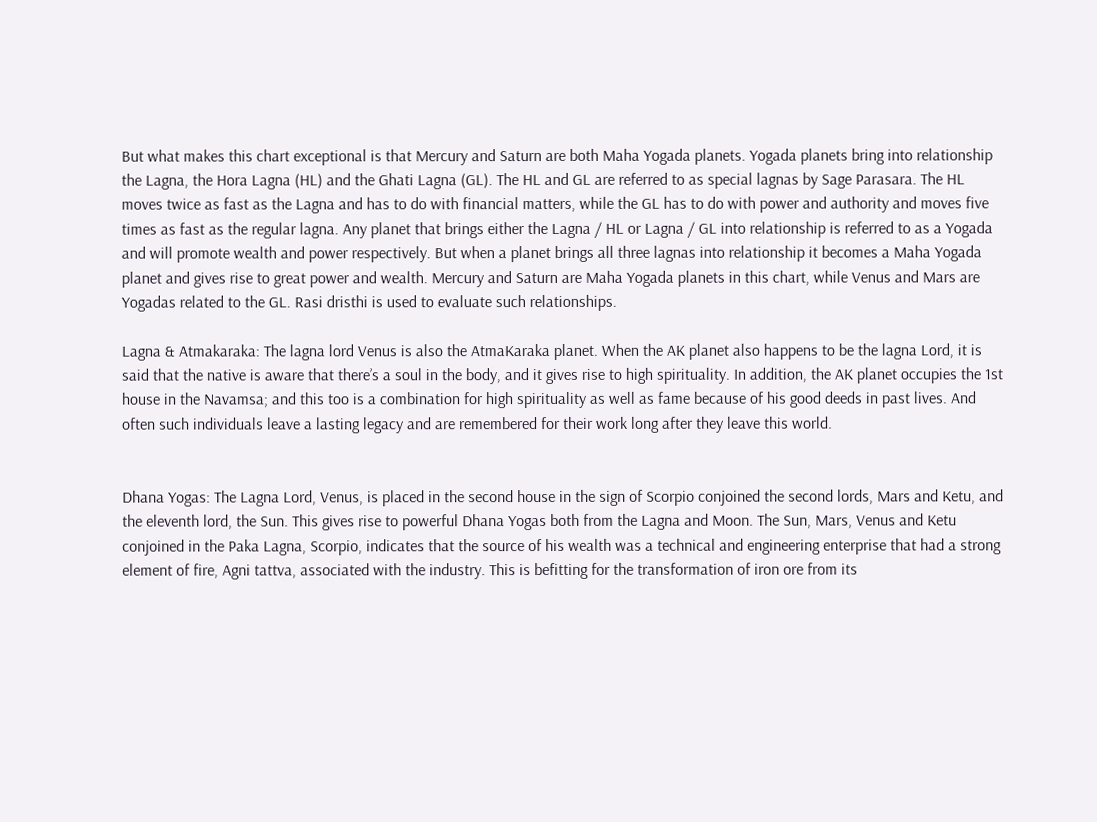But what makes this chart exceptional is that Mercury and Saturn are both Maha Yogada planets. Yogada planets bring into relationship the Lagna, the Hora Lagna (HL) and the Ghati Lagna (GL). The HL and GL are referred to as special lagnas by Sage Parasara. The HL moves twice as fast as the Lagna and has to do with financial matters, while the GL has to do with power and authority and moves five times as fast as the regular lagna. Any planet that brings either the Lagna / HL or Lagna / GL into relationship is referred to as a Yogada and will promote wealth and power respectively. But when a planet brings all three lagnas into relationship it becomes a Maha Yogada planet and gives rise to great power and wealth. Mercury and Saturn are Maha Yogada planets in this chart, while Venus and Mars are Yogadas related to the GL. Rasi dristhi is used to evaluate such relationships.

Lagna & Atmakaraka: The lagna lord Venus is also the AtmaKaraka planet. When the AK planet also happens to be the lagna Lord, it is said that the native is aware that there’s a soul in the body, and it gives rise to high spirituality. In addition, the AK planet occupies the 1st house in the Navamsa; and this too is a combination for high spirituality as well as fame because of his good deeds in past lives. And often such individuals leave a lasting legacy and are remembered for their work long after they leave this world.


Dhana Yogas: The Lagna Lord, Venus, is placed in the second house in the sign of Scorpio conjoined the second lords, Mars and Ketu, and the eleventh lord, the Sun. This gives rise to powerful Dhana Yogas both from the Lagna and Moon. The Sun, Mars, Venus and Ketu conjoined in the Paka Lagna, Scorpio, indicates that the source of his wealth was a technical and engineering enterprise that had a strong element of fire, Agni tattva, associated with the industry. This is befitting for the transformation of iron ore from its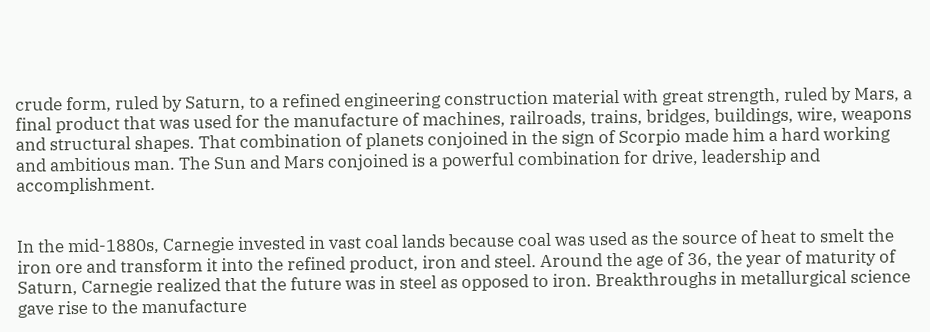crude form, ruled by Saturn, to a refined engineering construction material with great strength, ruled by Mars, a final product that was used for the manufacture of machines, railroads, trains, bridges, buildings, wire, weapons and structural shapes. That combination of planets conjoined in the sign of Scorpio made him a hard working and ambitious man. The Sun and Mars conjoined is a powerful combination for drive, leadership and accomplishment.


In the mid-1880s, Carnegie invested in vast coal lands because coal was used as the source of heat to smelt the iron ore and transform it into the refined product, iron and steel. Around the age of 36, the year of maturity of Saturn, Carnegie realized that the future was in steel as opposed to iron. Breakthroughs in metallurgical science gave rise to the manufacture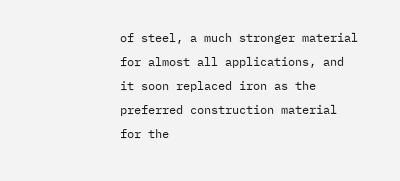of steel, a much stronger material for almost all applications, and it soon replaced iron as the preferred construction material for the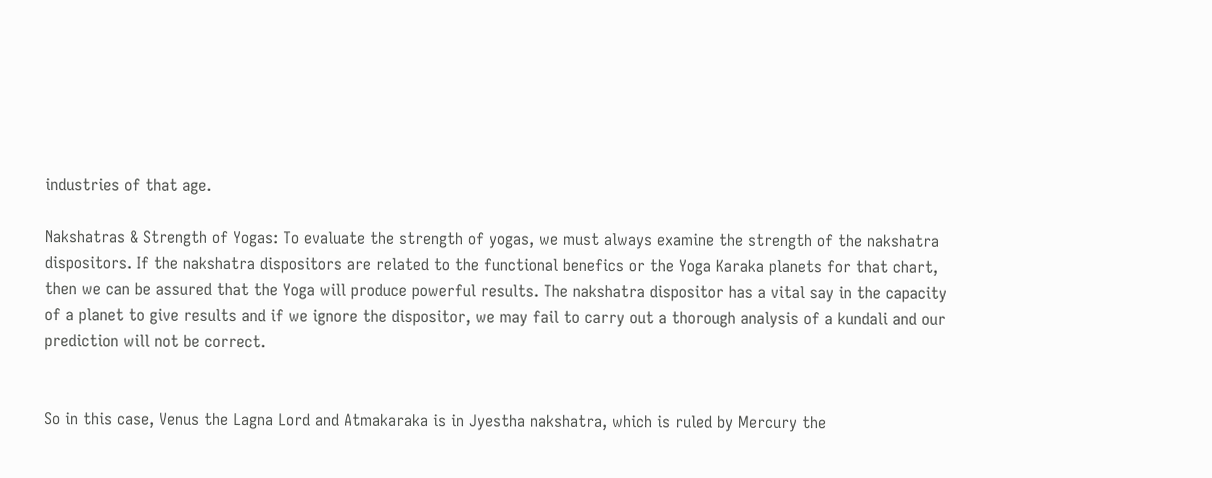industries of that age.

Nakshatras & Strength of Yogas: To evaluate the strength of yogas, we must always examine the strength of the nakshatra dispositors. If the nakshatra dispositors are related to the functional benefics or the Yoga Karaka planets for that chart, then we can be assured that the Yoga will produce powerful results. The nakshatra dispositor has a vital say in the capacity of a planet to give results and if we ignore the dispositor, we may fail to carry out a thorough analysis of a kundali and our prediction will not be correct.


So in this case, Venus the Lagna Lord and Atmakaraka is in Jyestha nakshatra, which is ruled by Mercury the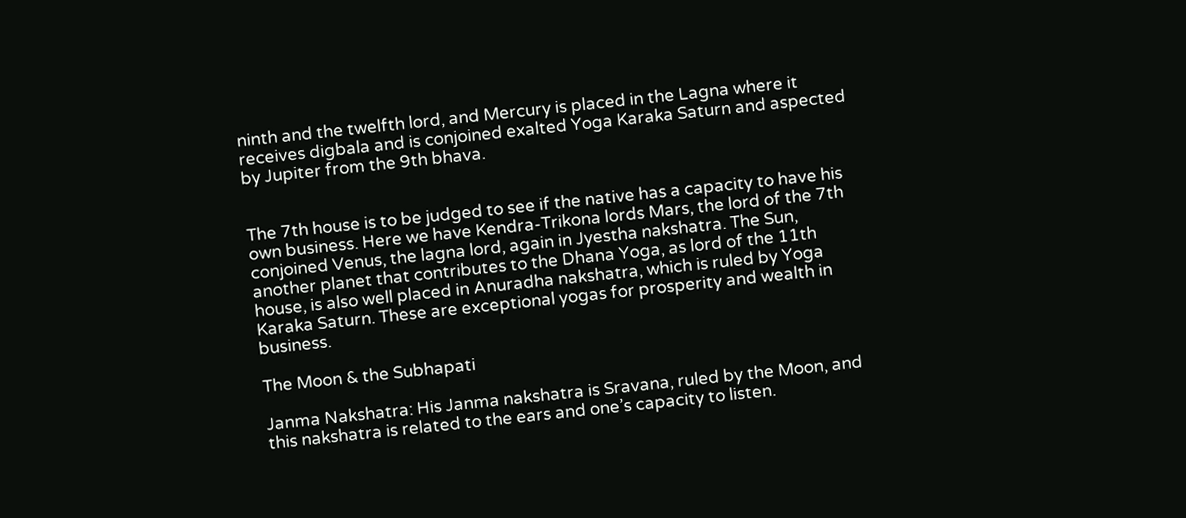ninth and the twelfth lord, and Mercury is placed in the Lagna where it receives digbala and is conjoined exalted Yoga Karaka Saturn and aspected by Jupiter from the 9th bhava.


The 7th house is to be judged to see if the native has a capacity to have his own business. Here we have Kendra-Trikona lords Mars, the lord of the 7th conjoined Venus, the lagna lord, again in Jyestha nakshatra. The Sun, another planet that contributes to the Dhana Yoga, as lord of the 11th house, is also well placed in Anuradha nakshatra, which is ruled by Yoga Karaka Saturn. These are exceptional yogas for prosperity and wealth in business.

The Moon & the Subhapati

Janma Nakshatra: His Janma nakshatra is Sravana, ruled by the Moon, and this nakshatra is related to the ears and one’s capacity to listen.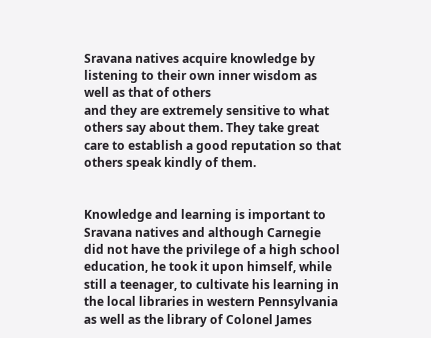Sravana natives acquire knowledge by listening to their own inner wisdom as well as that of others
and they are extremely sensitive to what others say about them. They take great
care to establish a good reputation so that others speak kindly of them.


Knowledge and learning is important to Sravana natives and although Carnegie did not have the privilege of a high school education, he took it upon himself, while still a teenager, to cultivate his learning in the local libraries in western Pennsylvania as well as the library of Colonel James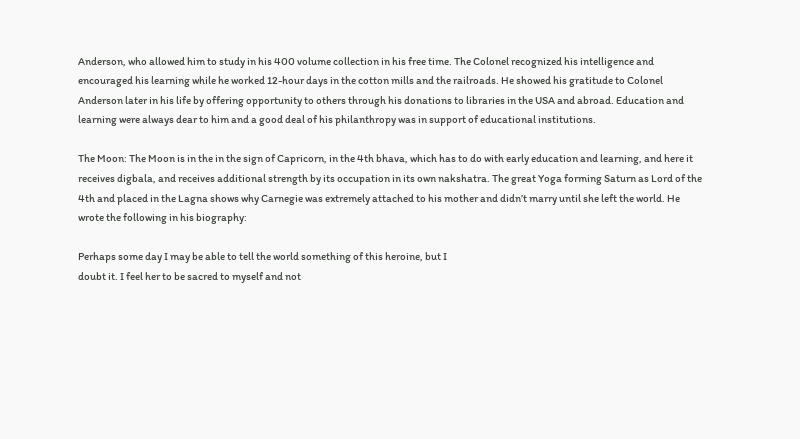Anderson, who allowed him to study in his 400 volume collection in his free time. The Colonel recognized his intelligence and encouraged his learning while he worked 12-hour days in the cotton mills and the railroads. He showed his gratitude to Colonel Anderson later in his life by offering opportunity to others through his donations to libraries in the USA and abroad. Education and learning were always dear to him and a good deal of his philanthropy was in support of educational institutions.

The Moon: The Moon is in the in the sign of Capricorn, in the 4th bhava, which has to do with early education and learning, and here it receives digbala, and receives additional strength by its occupation in its own nakshatra. The great Yoga forming Saturn as Lord of the 4th and placed in the Lagna shows why Carnegie was extremely attached to his mother and didn’t marry until she left the world. He wrote the following in his biography:

Perhaps some day I may be able to tell the world something of this heroine, but I
doubt it. I feel her to be sacred to myself and not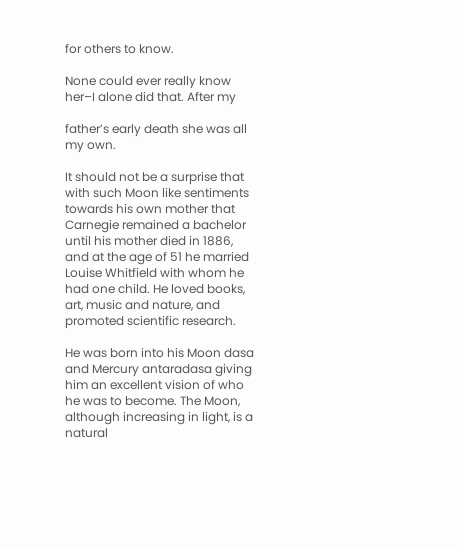for others to know.

None could ever really know her–I alone did that. After my

father’s early death she was all my own.

It should not be a surprise that with such Moon like sentiments towards his own mother that Carnegie remained a bachelor until his mother died in 1886, and at the age of 51 he married Louise Whitfield with whom he had one child. He loved books, art, music and nature, and promoted scientific research.

He was born into his Moon dasa and Mercury antaradasa giving him an excellent vision of who he was to become. The Moon, although increasing in light, is a natural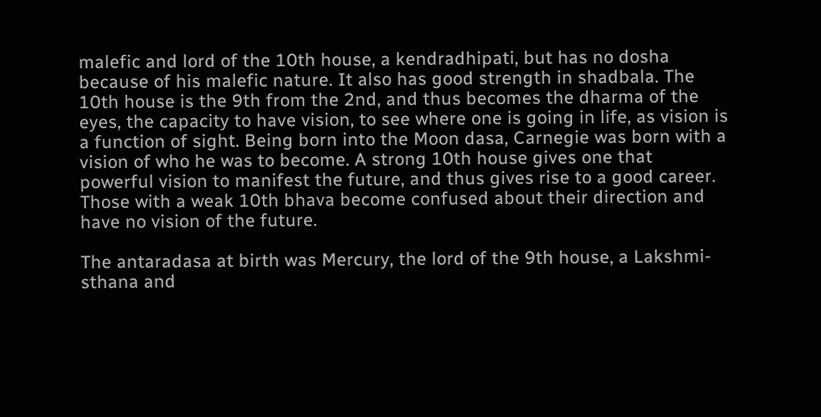malefic and lord of the 10th house, a kendradhipati, but has no dosha because of his malefic nature. It also has good strength in shadbala. The 10th house is the 9th from the 2nd, and thus becomes the dharma of the eyes, the capacity to have vision, to see where one is going in life, as vision is a function of sight. Being born into the Moon dasa, Carnegie was born with a vision of who he was to become. A strong 10th house gives one that powerful vision to manifest the future, and thus gives rise to a good career. Those with a weak 10th bhava become confused about their direction and have no vision of the future.

The antaradasa at birth was Mercury, the lord of the 9th house, a Lakshmi-sthana and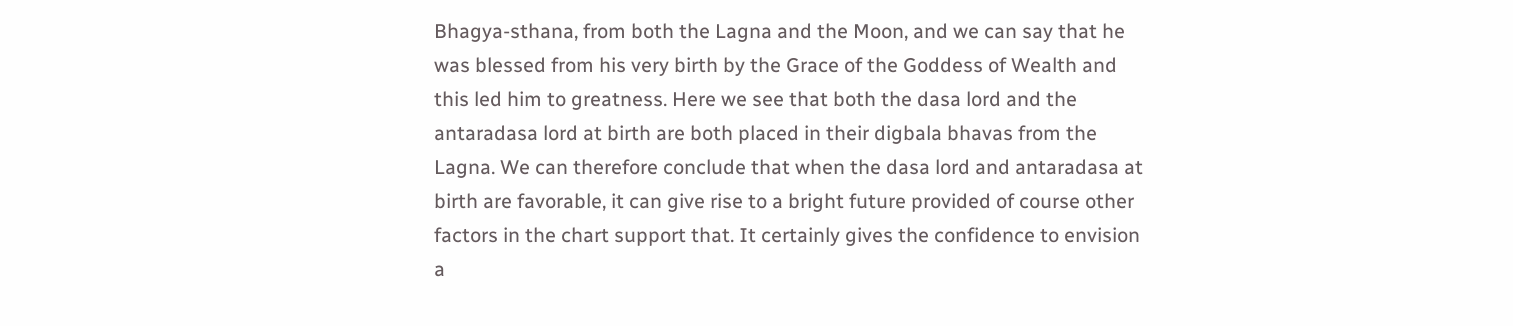Bhagya-sthana, from both the Lagna and the Moon, and we can say that he was blessed from his very birth by the Grace of the Goddess of Wealth and this led him to greatness. Here we see that both the dasa lord and the antaradasa lord at birth are both placed in their digbala bhavas from the Lagna. We can therefore conclude that when the dasa lord and antaradasa at birth are favorable, it can give rise to a bright future provided of course other factors in the chart support that. It certainly gives the confidence to envision a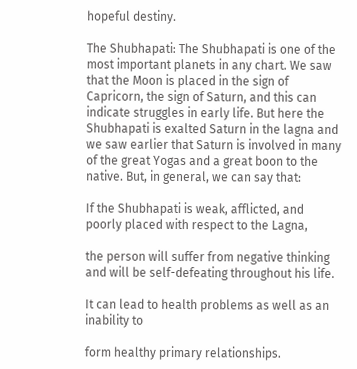hopeful destiny.

The Shubhapati: The Shubhapati is one of the most important planets in any chart. We saw that the Moon is placed in the sign of Capricorn, the sign of Saturn, and this can indicate struggles in early life. But here the Shubhapati is exalted Saturn in the lagna and we saw earlier that Saturn is involved in many of the great Yogas and a great boon to the native. But, in general, we can say that:

If the Shubhapati is weak, afflicted, and poorly placed with respect to the Lagna,

the person will suffer from negative thinking and will be self-defeating throughout his life.

It can lead to health problems as well as an inability to

form healthy primary relationships.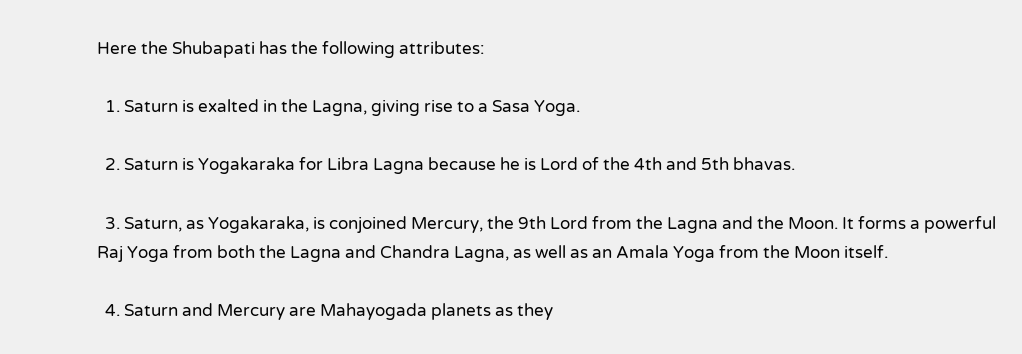Here the Shubapati has the following attributes:

  1. Saturn is exalted in the Lagna, giving rise to a Sasa Yoga.

  2. Saturn is Yogakaraka for Libra Lagna because he is Lord of the 4th and 5th bhavas.

  3. Saturn, as Yogakaraka, is conjoined Mercury, the 9th Lord from the Lagna and the Moon. It forms a powerful Raj Yoga from both the Lagna and Chandra Lagna, as well as an Amala Yoga from the Moon itself.

  4. Saturn and Mercury are Mahayogada planets as they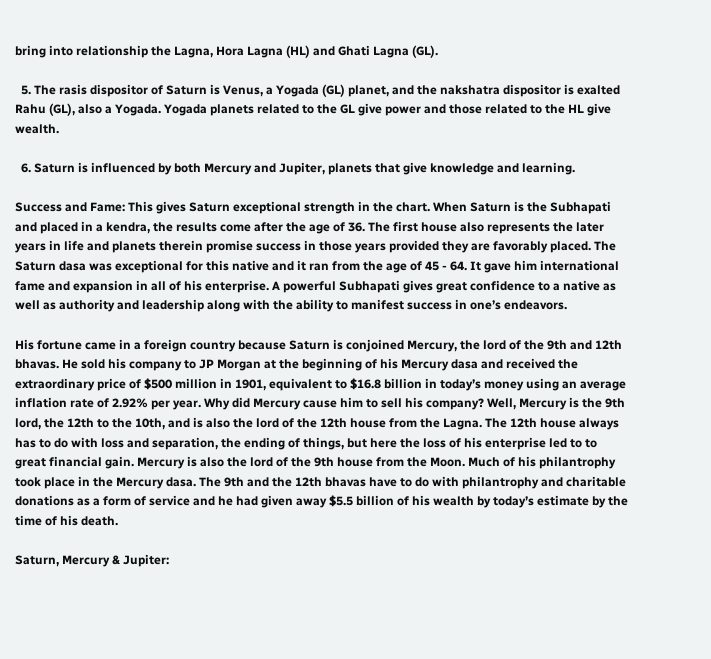bring into relationship the Lagna, Hora Lagna (HL) and Ghati Lagna (GL).

  5. The rasis dispositor of Saturn is Venus, a Yogada (GL) planet, and the nakshatra dispositor is exalted Rahu (GL), also a Yogada. Yogada planets related to the GL give power and those related to the HL give wealth.

  6. Saturn is influenced by both Mercury and Jupiter, planets that give knowledge and learning.

Success and Fame: This gives Saturn exceptional strength in the chart. When Saturn is the Subhapati and placed in a kendra, the results come after the age of 36. The first house also represents the later years in life and planets therein promise success in those years provided they are favorably placed. The Saturn dasa was exceptional for this native and it ran from the age of 45 - 64. It gave him international fame and expansion in all of his enterprise. A powerful Subhapati gives great confidence to a native as well as authority and leadership along with the ability to manifest success in one’s endeavors.

His fortune came in a foreign country because Saturn is conjoined Mercury, the lord of the 9th and 12th bhavas. He sold his company to JP Morgan at the beginning of his Mercury dasa and received the extraordinary price of $500 million in 1901, equivalent to $16.8 billion in today’s money using an average inflation rate of 2.92% per year. Why did Mercury cause him to sell his company? Well, Mercury is the 9th lord, the 12th to the 10th, and is also the lord of the 12th house from the Lagna. The 12th house always has to do with loss and separation, the ending of things, but here the loss of his enterprise led to to great financial gain. Mercury is also the lord of the 9th house from the Moon. Much of his philantrophy took place in the Mercury dasa. The 9th and the 12th bhavas have to do with philantrophy and charitable donations as a form of service and he had given away $5.5 billion of his wealth by today’s estimate by the time of his death.

Saturn, Mercury & Jupiter: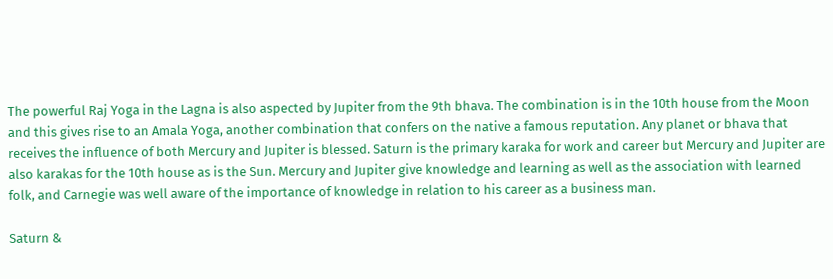The powerful Raj Yoga in the Lagna is also aspected by Jupiter from the 9th bhava. The combination is in the 10th house from the Moon and this gives rise to an Amala Yoga, another combination that confers on the native a famous reputation. Any planet or bhava that receives the influence of both Mercury and Jupiter is blessed. Saturn is the primary karaka for work and career but Mercury and Jupiter are also karakas for the 10th house as is the Sun. Mercury and Jupiter give knowledge and learning as well as the association with learned folk, and Carnegie was well aware of the importance of knowledge in relation to his career as a business man.

Saturn &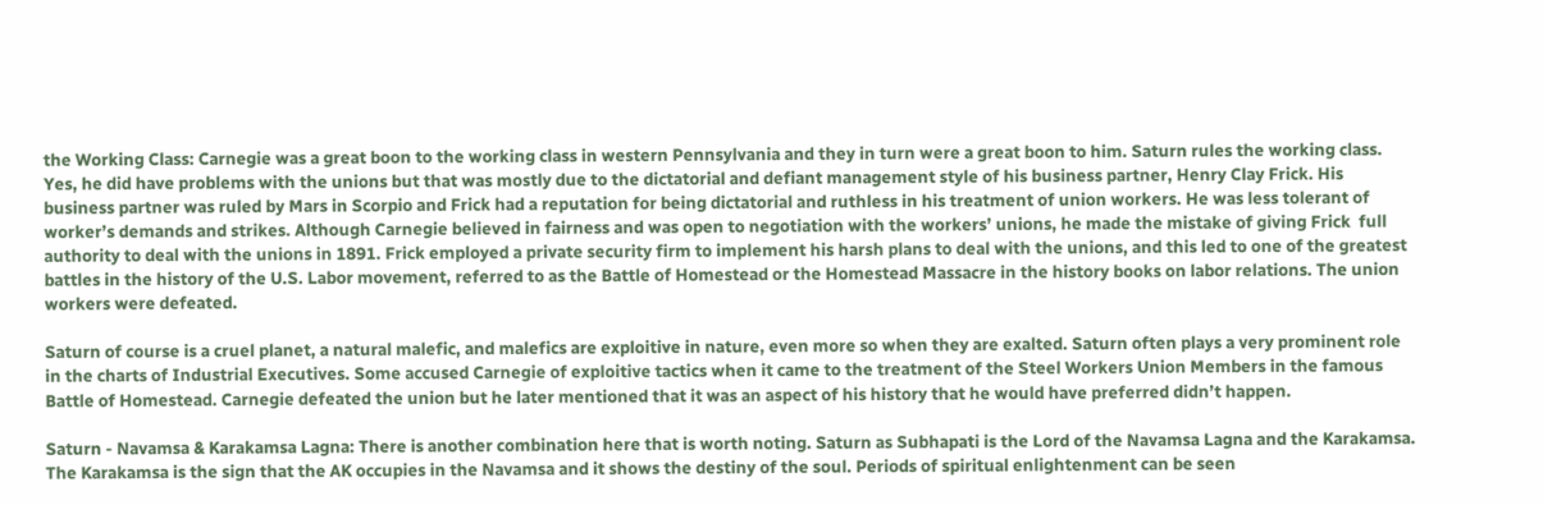the Working Class: Carnegie was a great boon to the working class in western Pennsylvania and they in turn were a great boon to him. Saturn rules the working class. Yes, he did have problems with the unions but that was mostly due to the dictatorial and defiant management style of his business partner, Henry Clay Frick. His business partner was ruled by Mars in Scorpio and Frick had a reputation for being dictatorial and ruthless in his treatment of union workers. He was less tolerant of worker’s demands and strikes. Although Carnegie believed in fairness and was open to negotiation with the workers’ unions, he made the mistake of giving Frick  full authority to deal with the unions in 1891. Frick employed a private security firm to implement his harsh plans to deal with the unions, and this led to one of the greatest battles in the history of the U.S. Labor movement, referred to as the Battle of Homestead or the Homestead Massacre in the history books on labor relations. The union workers were defeated.

Saturn of course is a cruel planet, a natural malefic, and malefics are exploitive in nature, even more so when they are exalted. Saturn often plays a very prominent role in the charts of Industrial Executives. Some accused Carnegie of exploitive tactics when it came to the treatment of the Steel Workers Union Members in the famous Battle of Homestead. Carnegie defeated the union but he later mentioned that it was an aspect of his history that he would have preferred didn’t happen.

Saturn - Navamsa & Karakamsa Lagna: There is another combination here that is worth noting. Saturn as Subhapati is the Lord of the Navamsa Lagna and the Karakamsa. The Karakamsa is the sign that the AK occupies in the Navamsa and it shows the destiny of the soul. Periods of spiritual enlightenment can be seen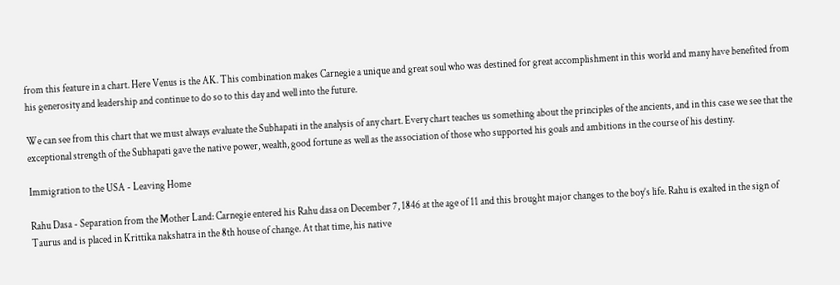from this feature in a chart. Here Venus is the AK. This combination makes Carnegie a unique and great soul who was destined for great accomplishment in this world and many have benefited from his generosity and leadership and continue to do so to this day and well into the future.

We can see from this chart that we must always evaluate the Subhapati in the analysis of any chart. Every chart teaches us something about the principles of the ancients, and in this case we see that the exceptional strength of the Subhapati gave the native power, wealth, good fortune as well as the association of those who supported his goals and ambitions in the course of his destiny.

Immigration to the USA - Leaving Home

Rahu Dasa - Separation from the Mother Land: Carnegie entered his Rahu dasa on December 7, 1846 at the age of 11 and this brought major changes to the boy’s life. Rahu is exalted in the sign of Taurus and is placed in Krittika nakshatra in the 8th house of change. At that time, his native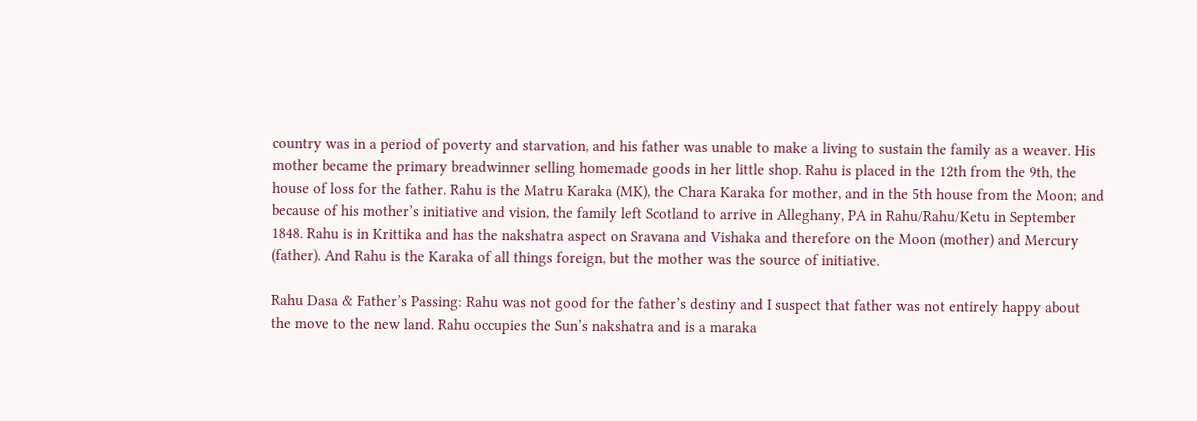country was in a period of poverty and starvation, and his father was unable to make a living to sustain the family as a weaver. His mother became the primary breadwinner selling homemade goods in her little shop. Rahu is placed in the 12th from the 9th, the house of loss for the father. Rahu is the Matru Karaka (MK), the Chara Karaka for mother, and in the 5th house from the Moon; and because of his mother’s initiative and vision, the family left Scotland to arrive in Alleghany, PA in Rahu/Rahu/Ketu in September 1848. Rahu is in Krittika and has the nakshatra aspect on Sravana and Vishaka and therefore on the Moon (mother) and Mercury (father). And Rahu is the Karaka of all things foreign, but the mother was the source of initiative.

Rahu Dasa & Father’s Passing: Rahu was not good for the father’s destiny and I suspect that father was not entirely happy about the move to the new land. Rahu occupies the Sun’s nakshatra and is a maraka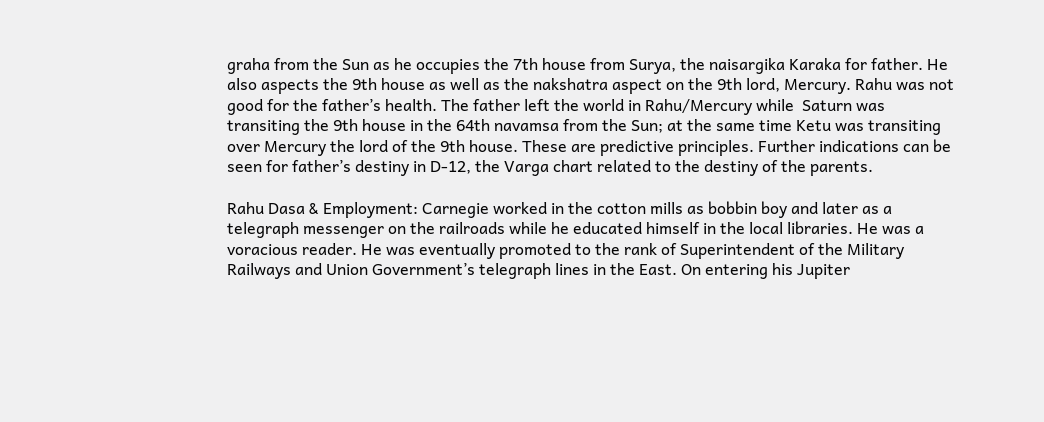graha from the Sun as he occupies the 7th house from Surya, the naisargika Karaka for father. He also aspects the 9th house as well as the nakshatra aspect on the 9th lord, Mercury. Rahu was not good for the father’s health. The father left the world in Rahu/Mercury while  Saturn was transiting the 9th house in the 64th navamsa from the Sun; at the same time Ketu was transiting over Mercury the lord of the 9th house. These are predictive principles. Further indications can be seen for father’s destiny in D-12, the Varga chart related to the destiny of the parents.

Rahu Dasa & Employment: Carnegie worked in the cotton mills as bobbin boy and later as a telegraph messenger on the railroads while he educated himself in the local libraries. He was a voracious reader. He was eventually promoted to the rank of Superintendent of the Military Railways and Union Government’s telegraph lines in the East. On entering his Jupiter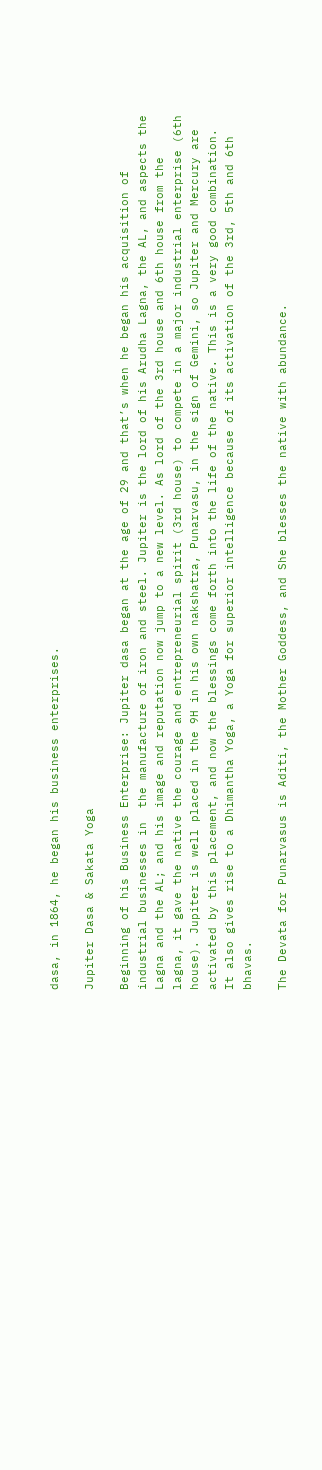dasa, in 1864, he began his business enterprises.

Jupiter Dasa & Sakata Yoga

Beginning of his Business Enterprise: Jupiter dasa began at the age of 29 and that’s when he began his acquisition of industrial businesses in  the manufacture of iron and steel. Jupiter is the lord of his Arudha Lagna, the AL, and aspects the Lagna and the AL; and his image and reputation now jump to a new level. As lord of the 3rd house and 6th house from the lagna, it gave the native the courage and entrepreneurial spirit (3rd house) to compete in a major industrial enterprise (6th house). Jupiter is well placed in the 9H in his own nakshatra, Punarvasu, in the sign of Gemini, so Jupiter and Mercury are activated by this placement, and now the blessings come forth into the life of the native. This is a very good combination. It also gives rise to a Dhimantha Yoga, a Yoga for superior intelligence because of its activation of the 3rd, 5th and 6th bhavas.

The Devata for Punarvasus is Aditi, the Mother Goddess, and She blesses the native with abundance.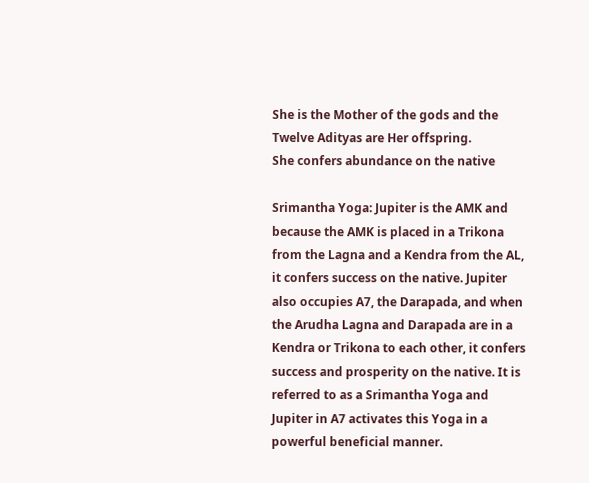She is the Mother of the gods and the Twelve Adityas are Her offspring.
She confers abundance on the native

Srimantha Yoga: Jupiter is the AMK and because the AMK is placed in a Trikona from the Lagna and a Kendra from the AL, it confers success on the native. Jupiter also occupies A7, the Darapada, and when the Arudha Lagna and Darapada are in a Kendra or Trikona to each other, it confers success and prosperity on the native. It is referred to as a Srimantha Yoga and Jupiter in A7 activates this Yoga in a powerful beneficial manner.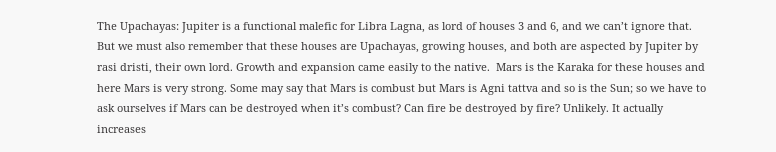The Upachayas: Jupiter is a functional malefic for Libra Lagna, as lord of houses 3 and 6, and we can’t ignore that. But we must also remember that these houses are Upachayas, growing houses, and both are aspected by Jupiter by rasi dristi, their own lord. Growth and expansion came easily to the native.  Mars is the Karaka for these houses and here Mars is very strong. Some may say that Mars is combust but Mars is Agni tattva and so is the Sun; so we have to ask ourselves if Mars can be destroyed when it’s combust? Can fire be destroyed by fire? Unlikely. It actually increases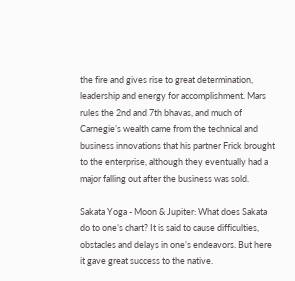the fire and gives rise to great determination, leadership and energy for accomplishment. Mars rules the 2nd and 7th bhavas, and much of Carnegie’s wealth came from the technical and business innovations that his partner Frick brought to the enterprise, although they eventually had a major falling out after the business was sold.

Sakata Yoga - Moon & Jupiter: What does Sakata do to one’s chart? It is said to cause difficulties, obstacles and delays in one’s endeavors. But here it gave great success to the native.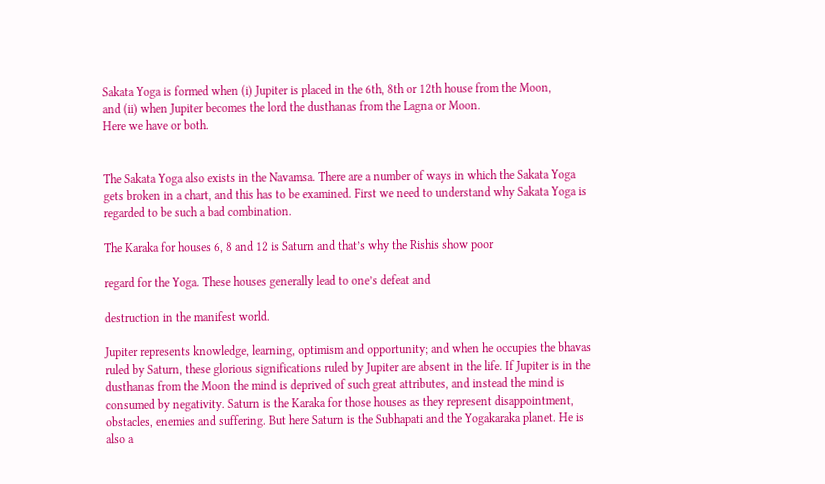Sakata Yoga is formed when (i) Jupiter is placed in the 6th, 8th or 12th house from the Moon,
and (ii) when Jupiter becomes the lord the dusthanas from the Lagna or Moon.
Here we have or both.


The Sakata Yoga also exists in the Navamsa. There are a number of ways in which the Sakata Yoga gets broken in a chart, and this has to be examined. First we need to understand why Sakata Yoga is regarded to be such a bad combination.

The Karaka for houses 6, 8 and 12 is Saturn and that’s why the Rishis show poor

regard for the Yoga. These houses generally lead to one’s defeat and

destruction in the manifest world.

Jupiter represents knowledge, learning, optimism and opportunity; and when he occupies the bhavas ruled by Saturn, these glorious significations ruled by Jupiter are absent in the life. If Jupiter is in the dusthanas from the Moon the mind is deprived of such great attributes, and instead the mind is consumed by negativity. Saturn is the Karaka for those houses as they represent disappointment, obstacles, enemies and suffering. But here Saturn is the Subhapati and the Yogakaraka planet. He is also a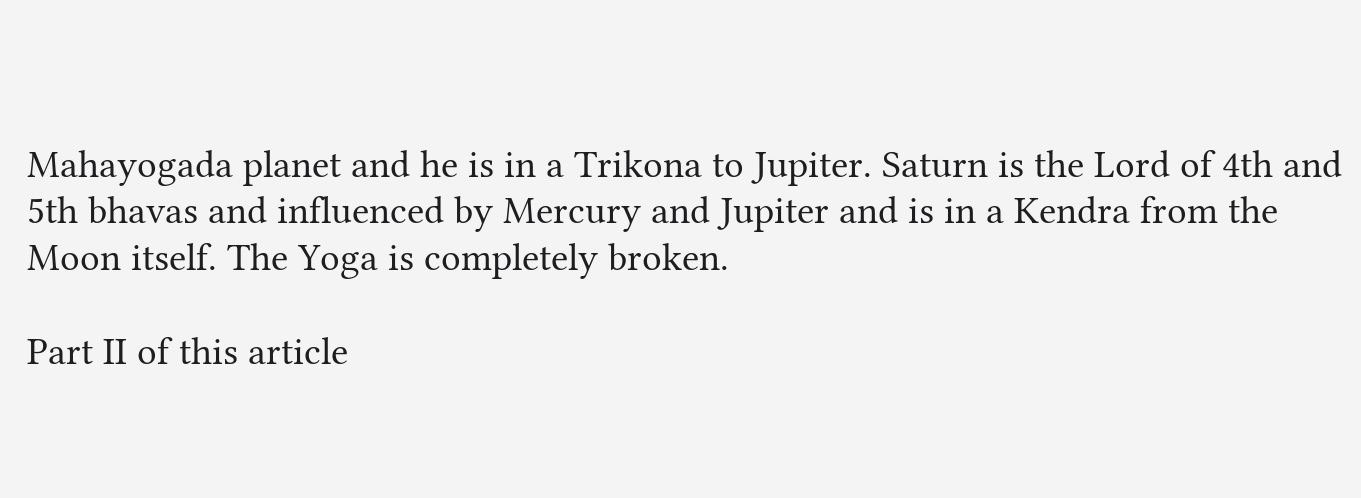Mahayogada planet and he is in a Trikona to Jupiter. Saturn is the Lord of 4th and 5th bhavas and influenced by Mercury and Jupiter and is in a Kendra from the Moon itself. The Yoga is completely broken.

Part II of this article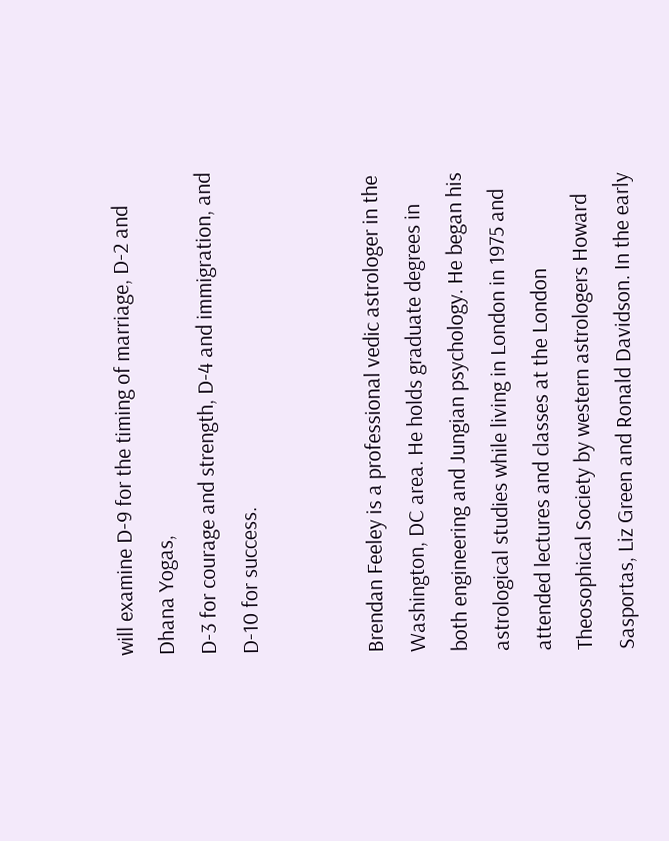will examine D-9 for the timing of marriage, D-2 and Dhana Yogas,
D-3 for courage and strength, D-4 and immigration, and D-10 for success.


Brendan Feeley is a professional vedic astrologer in the Washington, DC area. He holds graduate degrees in both engineering and Jungian psychology. He began his astrological studies while living in London in 1975 and attended lectures and classes at the London Theosophical Society by western astrologers Howard Sasportas, Liz Green and Ronald Davidson. In the early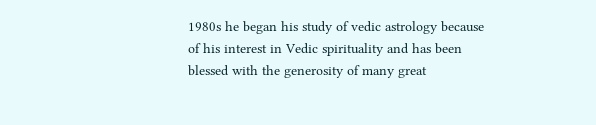1980s he began his study of vedic astrology because of his interest in Vedic spirituality and has been blessed with the generosity of many great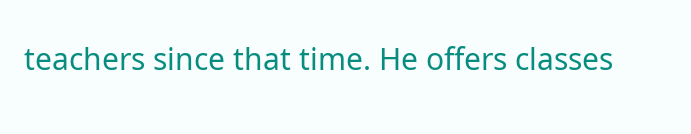teachers since that time. He offers classes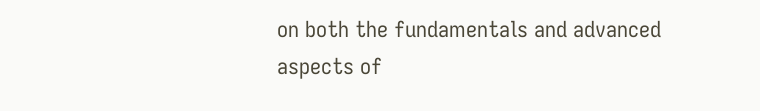on both the fundamentals and advanced aspects of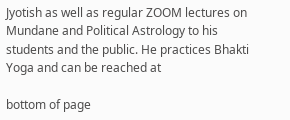Jyotish as well as regular ZOOM lectures on Mundane and Political Astrology to his students and the public. He practices Bhakti Yoga and can be reached at

bottom of page